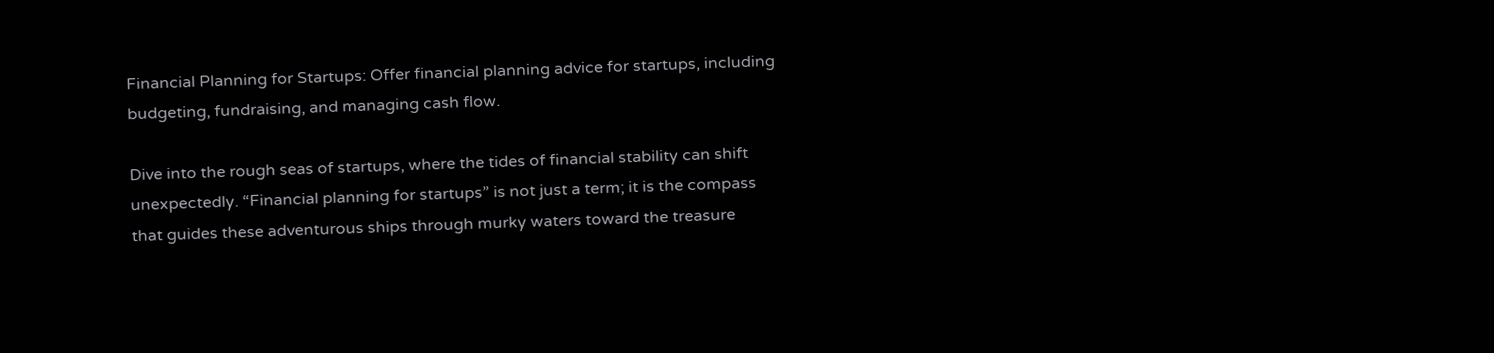Financial Planning for Startups: Offer financial planning advice for startups, including budgeting, fundraising, and managing cash flow.

Dive into the rough seas of startups, where the tides of financial stability can shift unexpectedly. “Financial planning for startups” is not just a term; it is the compass that guides these adventurous ships through murky waters toward the treasure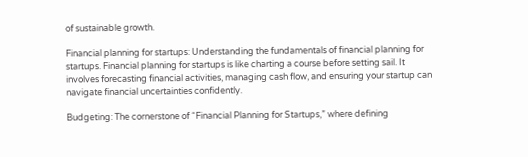of sustainable growth.

Financial planning for startups: Understanding the fundamentals of financial planning for startups. Financial planning for startups is like charting a course before setting sail. It involves forecasting financial activities, managing cash flow, and ensuring your startup can navigate financial uncertainties confidently.

Budgeting: The cornerstone of “Financial Planning for Startups,” where defining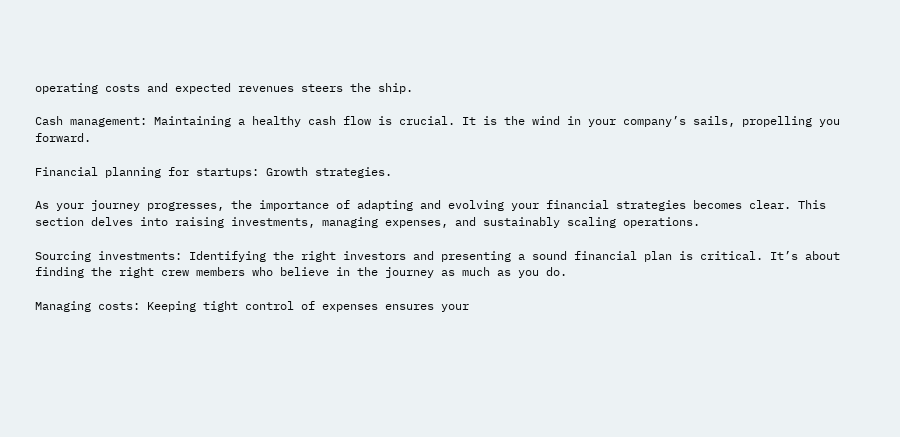operating costs and expected revenues steers the ship.

Cash management: Maintaining a healthy cash flow is crucial. It is the wind in your company’s sails, propelling you forward.

Financial planning for startups: Growth strategies.

As your journey progresses, the importance of adapting and evolving your financial strategies becomes clear. This section delves into raising investments, managing expenses, and sustainably scaling operations.

Sourcing investments: Identifying the right investors and presenting a sound financial plan is critical. It’s about finding the right crew members who believe in the journey as much as you do.

Managing costs: Keeping tight control of expenses ensures your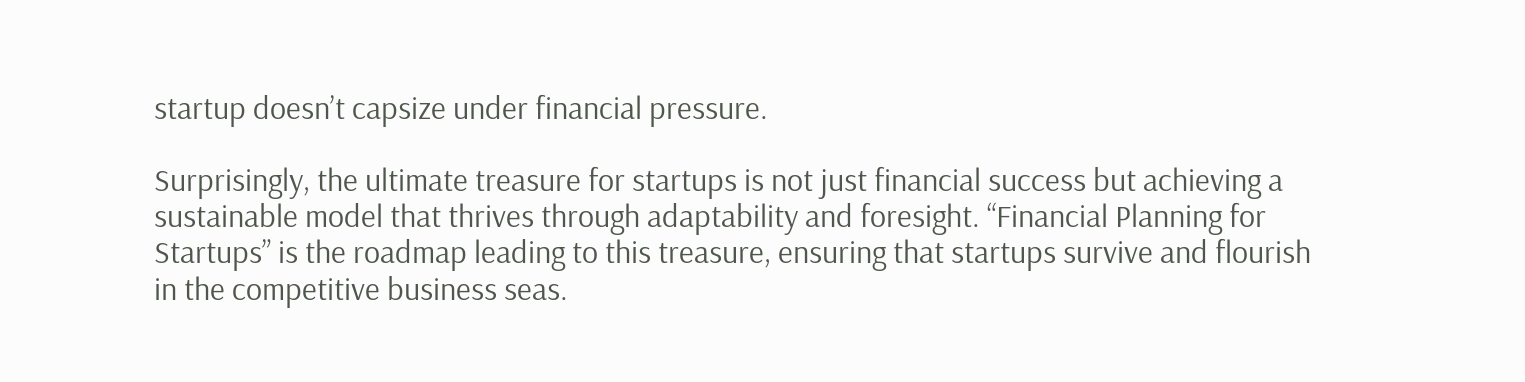startup doesn’t capsize under financial pressure.

Surprisingly, the ultimate treasure for startups is not just financial success but achieving a sustainable model that thrives through adaptability and foresight. “Financial Planning for Startups” is the roadmap leading to this treasure, ensuring that startups survive and flourish in the competitive business seas.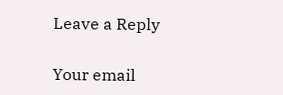Leave a Reply

Your email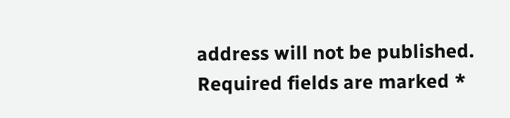address will not be published. Required fields are marked *